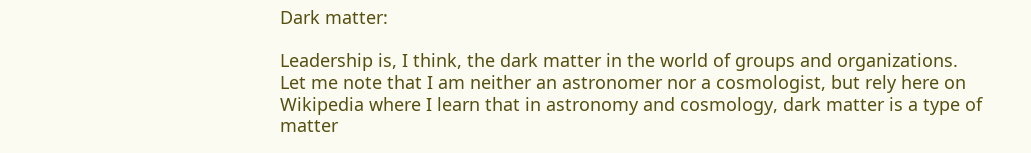Dark matter:

Leadership is, I think, the dark matter in the world of groups and organizations. Let me note that I am neither an astronomer nor a cosmologist, but rely here on Wikipedia where I learn that in astronomy and cosmology, dark matter is a type of matter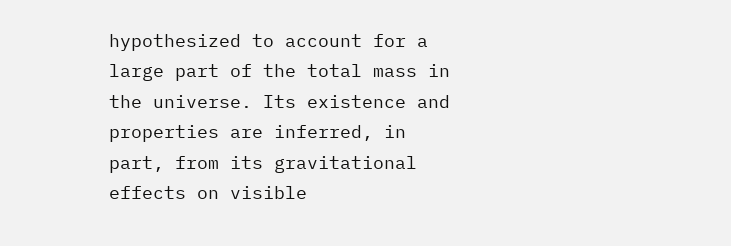hypothesized to account for a large part of the total mass in the universe. Its existence and properties are inferred, in part, from its gravitational effects on visible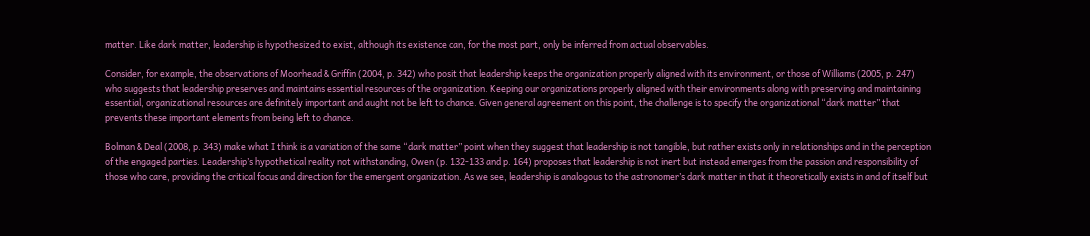matter. Like dark matter, leadership is hypothesized to exist, although its existence can, for the most part, only be inferred from actual observables.

Consider, for example, the observations of Moorhead & Griffin (2004, p. 342) who posit that leadership keeps the organization properly aligned with its environment, or those of Williams (2005, p. 247) who suggests that leadership preserves and maintains essential resources of the organization. Keeping our organizations properly aligned with their environments along with preserving and maintaining essential, organizational resources are definitely important and aught not be left to chance. Given general agreement on this point, the challenge is to specify the organizational “dark matter” that prevents these important elements from being left to chance.

Bolman & Deal (2008, p. 343) make what I think is a variation of the same “dark matter” point when they suggest that leadership is not tangible, but rather exists only in relationships and in the perception of the engaged parties. Leadership’s hypothetical reality not withstanding, Owen (p. 132-133 and p. 164) proposes that leadership is not inert but instead emerges from the passion and responsibility of those who care, providing the critical focus and direction for the emergent organization. As we see, leadership is analogous to the astronomer’s dark matter in that it theoretically exists in and of itself but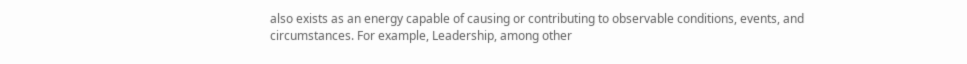also exists as an energy capable of causing or contributing to observable conditions, events, and circumstances. For example, Leadership, among other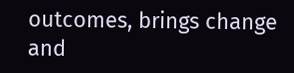outcomes, brings change and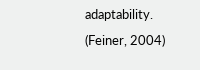adaptability. (Feiner, 2004)